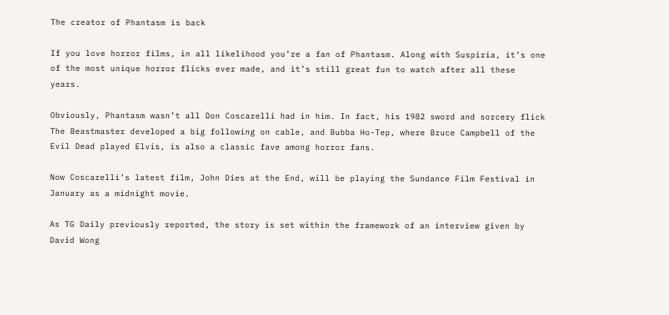The creator of Phantasm is back

If you love horror films, in all likelihood you’re a fan of Phantasm. Along with Suspiria, it’s one of the most unique horror flicks ever made, and it’s still great fun to watch after all these years.

Obviously, Phantasm wasn’t all Don Coscarelli had in him. In fact, his 1982 sword and sorcery flick The Beastmaster developed a big following on cable, and Bubba Ho-Tep, where Bruce Campbell of the Evil Dead played Elvis, is also a classic fave among horror fans.

Now Coscarelli’s latest film, John Dies at the End, will be playing the Sundance Film Festival in January as a midnight movie.

As TG Daily previously reported, the story is set within the framework of an interview given by David Wong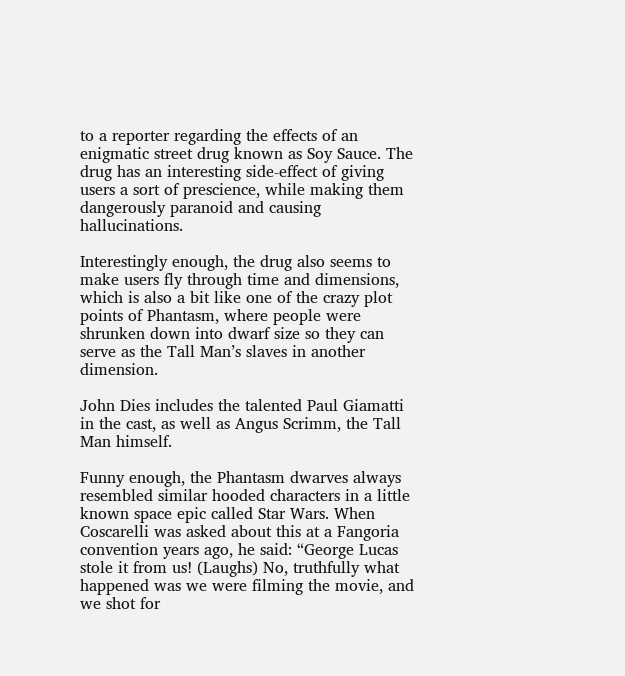to a reporter regarding the effects of an enigmatic street drug known as Soy Sauce. The drug has an interesting side-effect of giving users a sort of prescience, while making them dangerously paranoid and causing hallucinations.

Interestingly enough, the drug also seems to make users fly through time and dimensions, which is also a bit like one of the crazy plot points of Phantasm, where people were shrunken down into dwarf size so they can serve as the Tall Man’s slaves in another dimension.

John Dies includes the talented Paul Giamatti in the cast, as well as Angus Scrimm, the Tall Man himself.

Funny enough, the Phantasm dwarves always resembled similar hooded characters in a little known space epic called Star Wars. When Coscarelli was asked about this at a Fangoria convention years ago, he said: “George Lucas stole it from us! (Laughs) No, truthfully what happened was we were filming the movie, and we shot for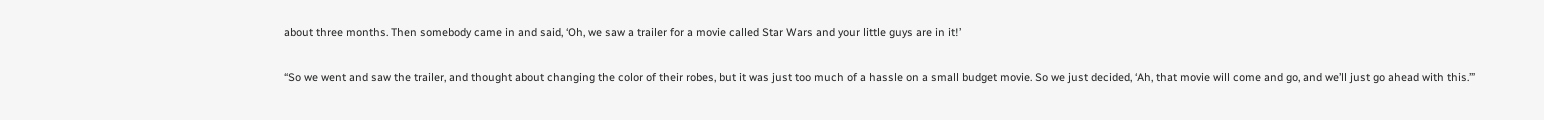about three months. Then somebody came in and said, ‘Oh, we saw a trailer for a movie called Star Wars and your little guys are in it!’

“So we went and saw the trailer, and thought about changing the color of their robes, but it was just too much of a hassle on a small budget movie. So we just decided, ‘Ah, that movie will come and go, and we’ll just go ahead with this.’”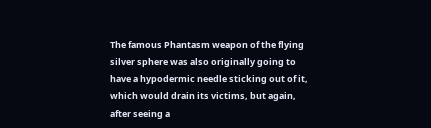The famous Phantasm weapon of the flying silver sphere was also originally going to have a hypodermic needle sticking out of it, which would drain its victims, but again, after seeing a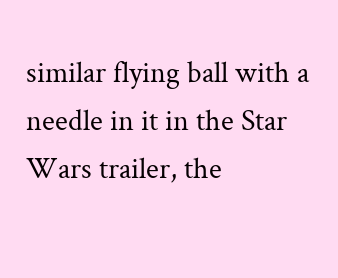similar flying ball with a needle in it in the Star Wars trailer, the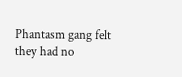Phantasm gang felt they had no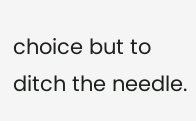choice but to ditch the needle.